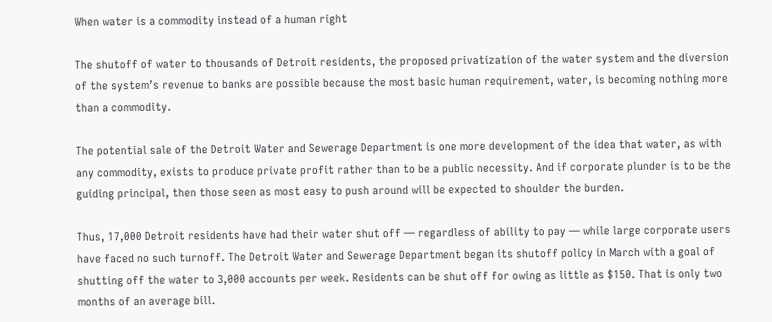When water is a commodity instead of a human right

The shutoff of water to thousands of Detroit residents, the proposed privatization of the water system and the diversion of the system’s revenue to banks are possible because the most basic human requirement, water, is becoming nothing more than a commodity.

The potential sale of the Detroit Water and Sewerage Department is one more development of the idea that water, as with any commodity, exists to produce private profit rather than to be a public necessity. And if corporate plunder is to be the guiding principal, then those seen as most easy to push around will be expected to shoulder the burden.

Thus, 17,000 Detroit residents have had their water shut off — regardless of ability to pay — while large corporate users have faced no such turnoff. The Detroit Water and Sewerage Department began its shutoff policy in March with a goal of shutting off the water to 3,000 accounts per week. Residents can be shut off for owing as little as $150. That is only two months of an average bill.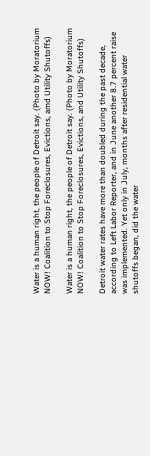Water is a human right, the people of Detroit say. (Photo by Moratorium NOW! Coalition to Stop Foreclosures, Evictions, amd Utility Shutoffs)

Water is a human right, the people of Detroit say. (Photo by Moratorium NOW! Coalition to Stop Foreclosures, Evictions, and Utility Shutoffs)

Detroit water rates have more than doubled during the past decade, according to Left Labor Reporter, and in June another 8.7 percent raise was implemented. Yet only in July, months after residential water shutoffs began, did the water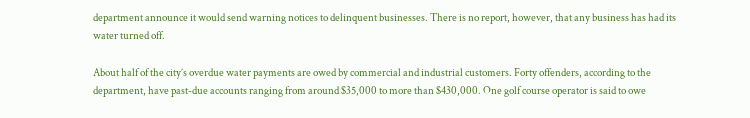department announce it would send warning notices to delinquent businesses. There is no report, however, that any business has had its water turned off.

About half of the city’s overdue water payments are owed by commercial and industrial customers. Forty offenders, according to the department, have past-due accounts ranging from around $35,000 to more than $430,000. One golf course operator is said to owe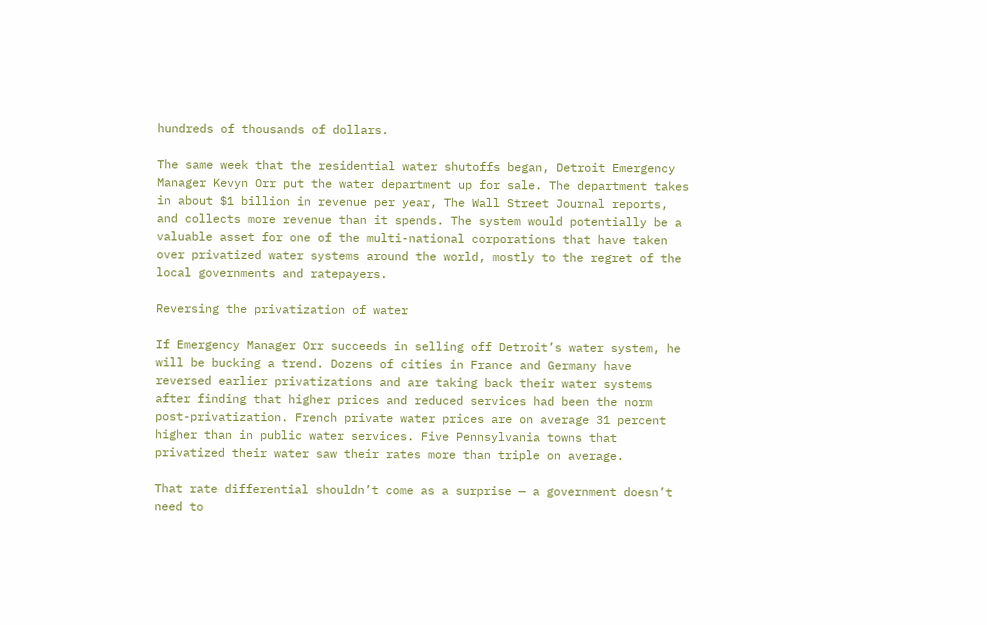hundreds of thousands of dollars.

The same week that the residential water shutoffs began, Detroit Emergency Manager Kevyn Orr put the water department up for sale. The department takes in about $1 billion in revenue per year, The Wall Street Journal reports, and collects more revenue than it spends. The system would potentially be a valuable asset for one of the multi-national corporations that have taken over privatized water systems around the world, mostly to the regret of the local governments and ratepayers.

Reversing the privatization of water

If Emergency Manager Orr succeeds in selling off Detroit’s water system, he will be bucking a trend. Dozens of cities in France and Germany have reversed earlier privatizations and are taking back their water systems after finding that higher prices and reduced services had been the norm post-privatization. French private water prices are on average 31 percent higher than in public water services. Five Pennsylvania towns that privatized their water saw their rates more than triple on average.

That rate differential shouldn’t come as a surprise — a government doesn’t need to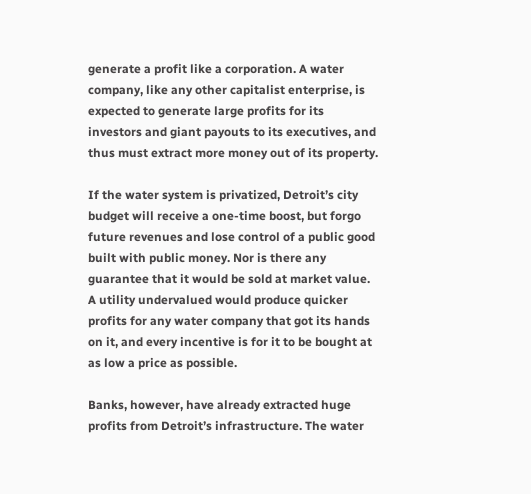generate a profit like a corporation. A water company, like any other capitalist enterprise, is expected to generate large profits for its investors and giant payouts to its executives, and thus must extract more money out of its property.

If the water system is privatized, Detroit’s city budget will receive a one-time boost, but forgo future revenues and lose control of a public good built with public money. Nor is there any guarantee that it would be sold at market value. A utility undervalued would produce quicker profits for any water company that got its hands on it, and every incentive is for it to be bought at as low a price as possible.

Banks, however, have already extracted huge profits from Detroit’s infrastructure. The water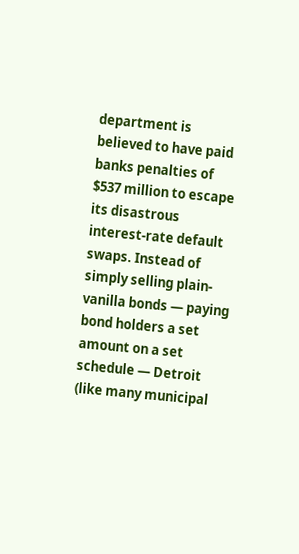department is believed to have paid banks penalties of $537 million to escape its disastrous interest-rate default swaps. Instead of simply selling plain-vanilla bonds — paying bond holders a set amount on a set schedule — Detroit (like many municipal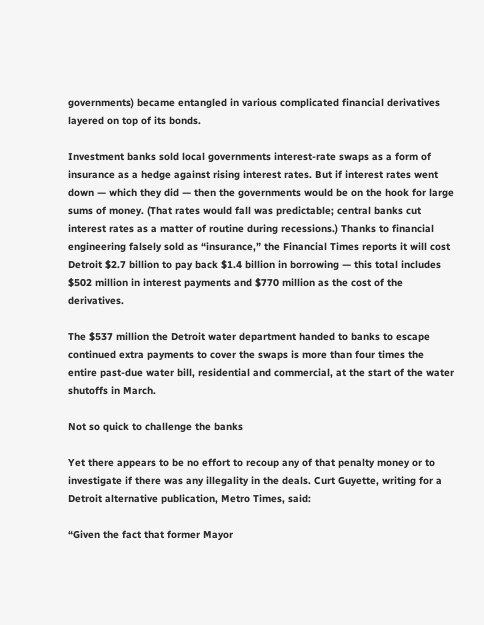governments) became entangled in various complicated financial derivatives layered on top of its bonds.

Investment banks sold local governments interest-rate swaps as a form of insurance as a hedge against rising interest rates. But if interest rates went down — which they did — then the governments would be on the hook for large sums of money. (That rates would fall was predictable; central banks cut interest rates as a matter of routine during recessions.) Thanks to financial engineering falsely sold as “insurance,” the Financial Times reports it will cost Detroit $2.7 billion to pay back $1.4 billion in borrowing — this total includes $502 million in interest payments and $770 million as the cost of the derivatives.

The $537 million the Detroit water department handed to banks to escape continued extra payments to cover the swaps is more than four times the entire past-due water bill, residential and commercial, at the start of the water shutoffs in March.

Not so quick to challenge the banks

Yet there appears to be no effort to recoup any of that penalty money or to investigate if there was any illegality in the deals. Curt Guyette, writing for a Detroit alternative publication, Metro Times, said:

“Given the fact that former Mayor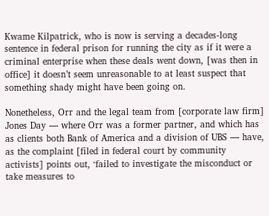Kwame Kilpatrick, who is now is serving a decades-long sentence in federal prison for running the city as if it were a criminal enterprise when these deals went down, [was then in office] it doesn’t seem unreasonable to at least suspect that something shady might have been going on.

Nonetheless, Orr and the legal team from [corporate law firm] Jones Day — where Orr was a former partner, and which has as clients both Bank of America and a division of UBS — have, as the complaint [filed in federal court by community activists] points out, ‘failed to investigate the misconduct or take measures to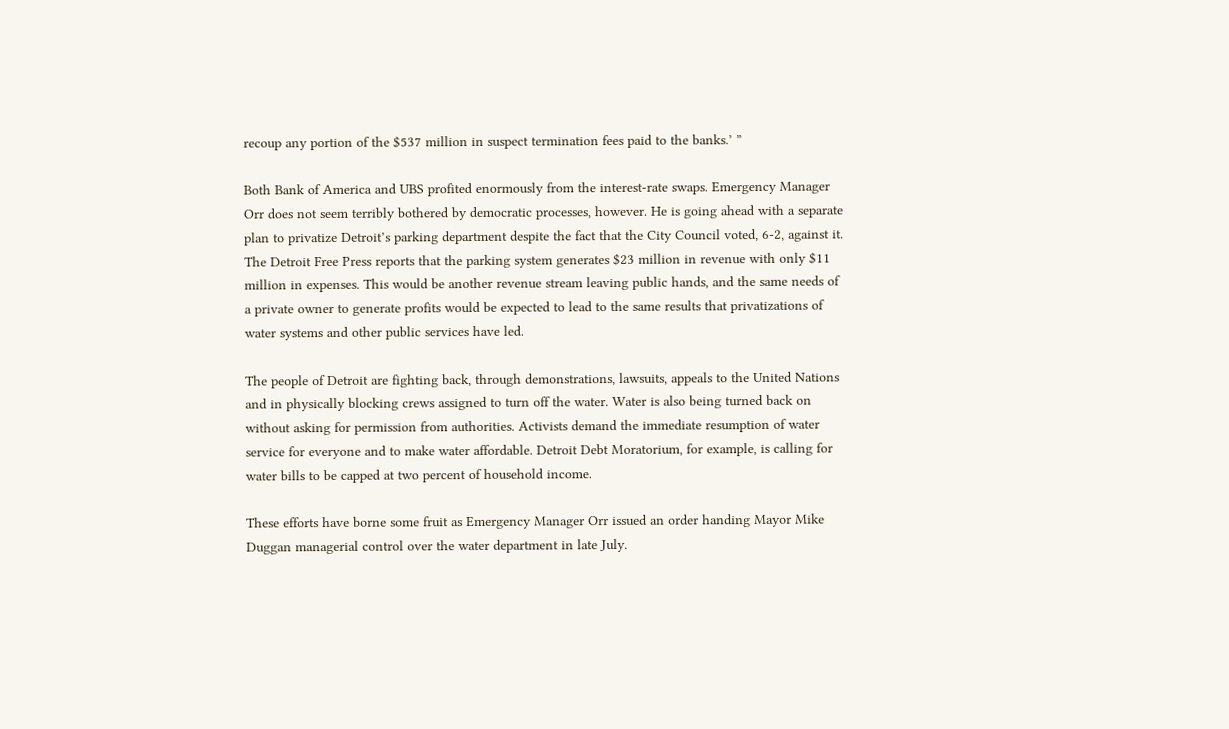recoup any portion of the $537 million in suspect termination fees paid to the banks.’ ”

Both Bank of America and UBS profited enormously from the interest-rate swaps. Emergency Manager Orr does not seem terribly bothered by democratic processes, however. He is going ahead with a separate plan to privatize Detroit’s parking department despite the fact that the City Council voted, 6-2, against it. The Detroit Free Press reports that the parking system generates $23 million in revenue with only $11 million in expenses. This would be another revenue stream leaving public hands, and the same needs of a private owner to generate profits would be expected to lead to the same results that privatizations of water systems and other public services have led.

The people of Detroit are fighting back, through demonstrations, lawsuits, appeals to the United Nations and in physically blocking crews assigned to turn off the water. Water is also being turned back on without asking for permission from authorities. Activists demand the immediate resumption of water service for everyone and to make water affordable. Detroit Debt Moratorium, for example, is calling for water bills to be capped at two percent of household income.

These efforts have borne some fruit as Emergency Manager Orr issued an order handing Mayor Mike Duggan managerial control over the water department in late July.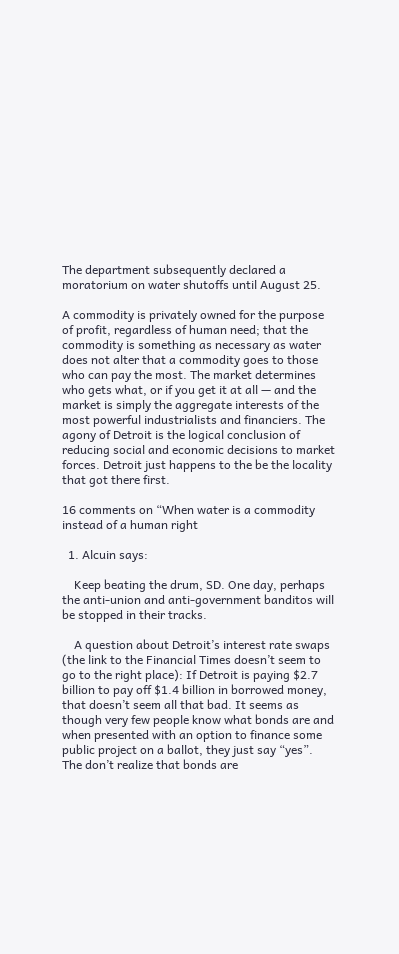The department subsequently declared a moratorium on water shutoffs until August 25.

A commodity is privately owned for the purpose of profit, regardless of human need; that the commodity is something as necessary as water does not alter that a commodity goes to those who can pay the most. The market determines who gets what, or if you get it at all — and the market is simply the aggregate interests of the most powerful industrialists and financiers. The agony of Detroit is the logical conclusion of reducing social and economic decisions to market forces. Detroit just happens to the be the locality that got there first.

16 comments on “When water is a commodity instead of a human right

  1. Alcuin says:

    Keep beating the drum, SD. One day, perhaps the anti-union and anti-government banditos will be stopped in their tracks.

    A question about Detroit’s interest rate swaps (the link to the Financial Times doesn’t seem to go to the right place): If Detroit is paying $2.7 billion to pay off $1.4 billion in borrowed money, that doesn’t seem all that bad. It seems as though very few people know what bonds are and when presented with an option to finance some public project on a ballot, they just say “yes”. The don’t realize that bonds are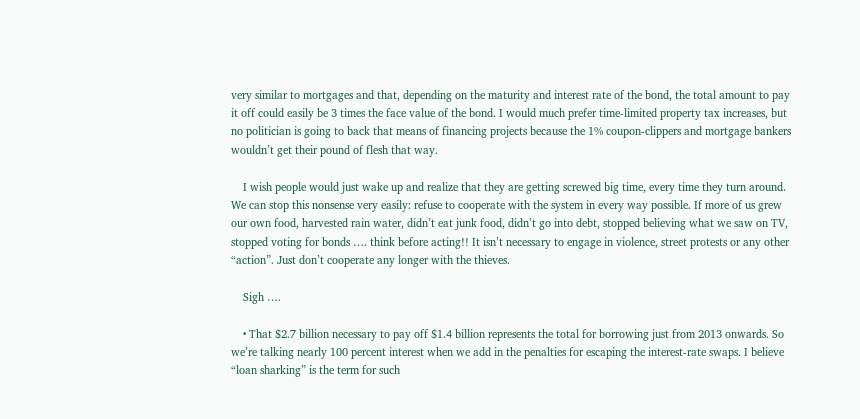very similar to mortgages and that, depending on the maturity and interest rate of the bond, the total amount to pay it off could easily be 3 times the face value of the bond. I would much prefer time-limited property tax increases, but no politician is going to back that means of financing projects because the 1% coupon-clippers and mortgage bankers wouldn’t get their pound of flesh that way.

    I wish people would just wake up and realize that they are getting screwed big time, every time they turn around. We can stop this nonsense very easily: refuse to cooperate with the system in every way possible. If more of us grew our own food, harvested rain water, didn’t eat junk food, didn’t go into debt, stopped believing what we saw on TV, stopped voting for bonds …. think before acting!! It isn’t necessary to engage in violence, street protests or any other “action”. Just don’t cooperate any longer with the thieves.

    Sigh ….

    • That $2.7 billion necessary to pay off $1.4 billion represents the total for borrowing just from 2013 onwards. So we’re talking nearly 100 percent interest when we add in the penalties for escaping the interest-rate swaps. I believe “loan sharking” is the term for such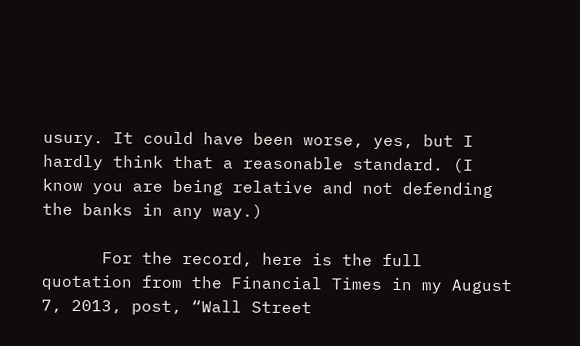usury. It could have been worse, yes, but I hardly think that a reasonable standard. (I know you are being relative and not defending the banks in any way.)

      For the record, here is the full quotation from the Financial Times in my August 7, 2013, post, “Wall Street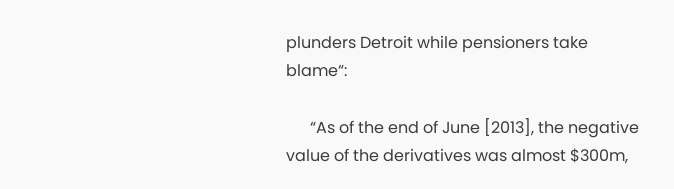plunders Detroit while pensioners take blame“:

      “As of the end of June [2013], the negative value of the derivatives was almost $300m,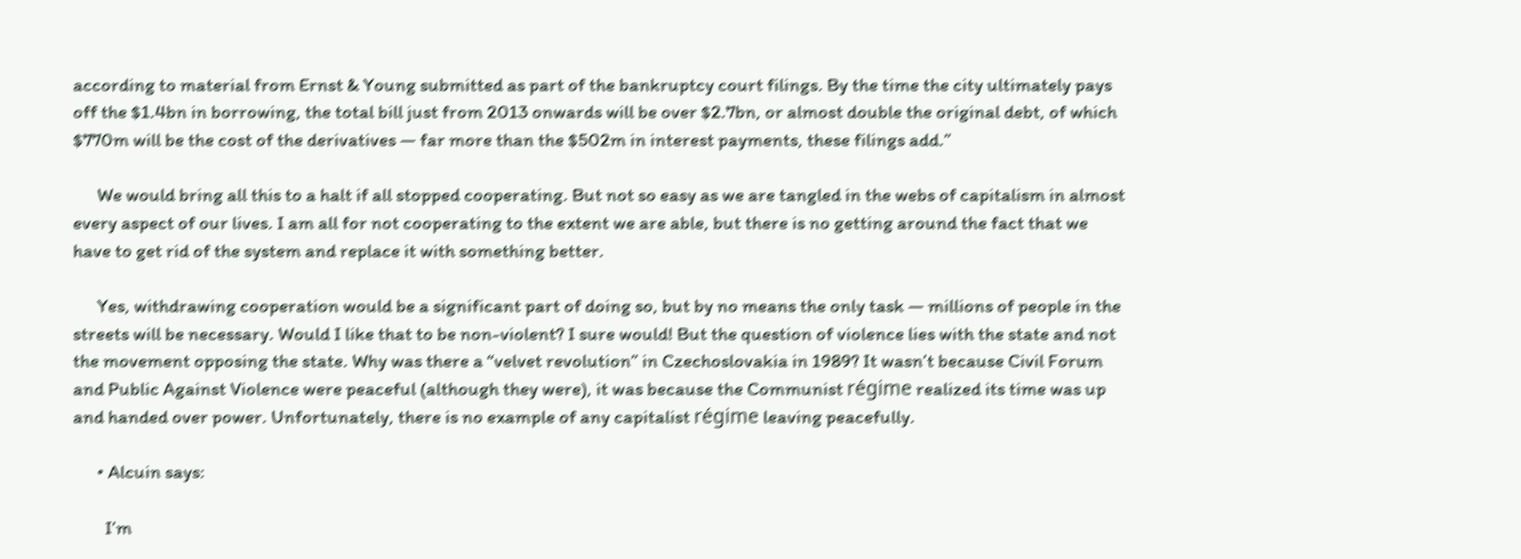according to material from Ernst & Young submitted as part of the bankruptcy court filings. By the time the city ultimately pays off the $1.4bn in borrowing, the total bill just from 2013 onwards will be over $2.7bn, or almost double the original debt, of which $770m will be the cost of the derivatives — far more than the $502m in interest payments, these filings add.”

      We would bring all this to a halt if all stopped cooperating. But not so easy as we are tangled in the webs of capitalism in almost every aspect of our lives. I am all for not cooperating to the extent we are able, but there is no getting around the fact that we have to get rid of the system and replace it with something better.

      Yes, withdrawing cooperation would be a significant part of doing so, but by no means the only task — millions of people in the streets will be necessary. Would I like that to be non-violent? I sure would! But the question of violence lies with the state and not the movement opposing the state. Why was there a “velvet revolution” in Czechoslovakia in 1989? It wasn’t because Civil Forum and Public Against Violence were peaceful (although they were), it was because the Communist régime realized its time was up and handed over power. Unfortunately, there is no example of any capitalist régime leaving peacefully.

      • Alcuin says:

        I’m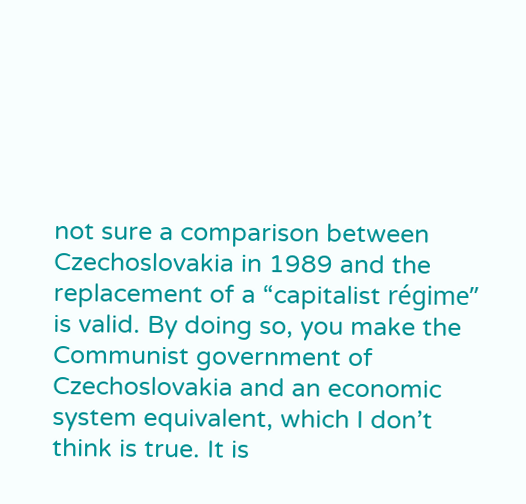not sure a comparison between Czechoslovakia in 1989 and the replacement of a “capitalist régime” is valid. By doing so, you make the Communist government of Czechoslovakia and an economic system equivalent, which I don’t think is true. It is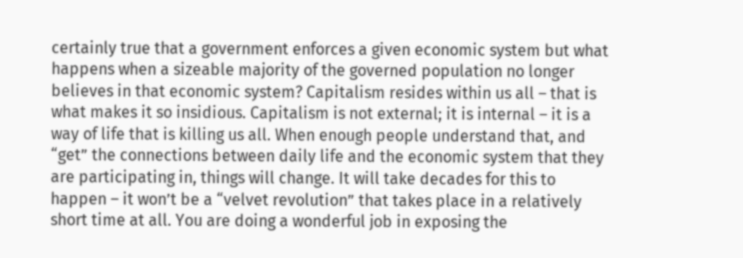certainly true that a government enforces a given economic system but what happens when a sizeable majority of the governed population no longer believes in that economic system? Capitalism resides within us all – that is what makes it so insidious. Capitalism is not external; it is internal – it is a way of life that is killing us all. When enough people understand that, and “get” the connections between daily life and the economic system that they are participating in, things will change. It will take decades for this to happen – it won’t be a “velvet revolution” that takes place in a relatively short time at all. You are doing a wonderful job in exposing the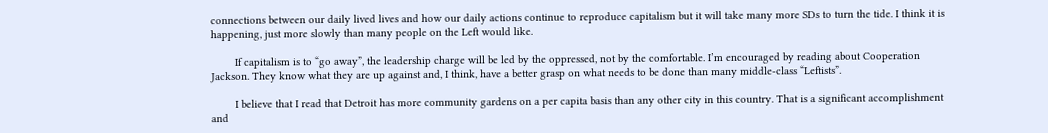connections between our daily lived lives and how our daily actions continue to reproduce capitalism but it will take many more SDs to turn the tide. I think it is happening, just more slowly than many people on the Left would like.

        If capitalism is to “go away”, the leadership charge will be led by the oppressed, not by the comfortable. I’m encouraged by reading about Cooperation Jackson. They know what they are up against and, I think, have a better grasp on what needs to be done than many middle-class “Leftists”.

        I believe that I read that Detroit has more community gardens on a per capita basis than any other city in this country. That is a significant accomplishment and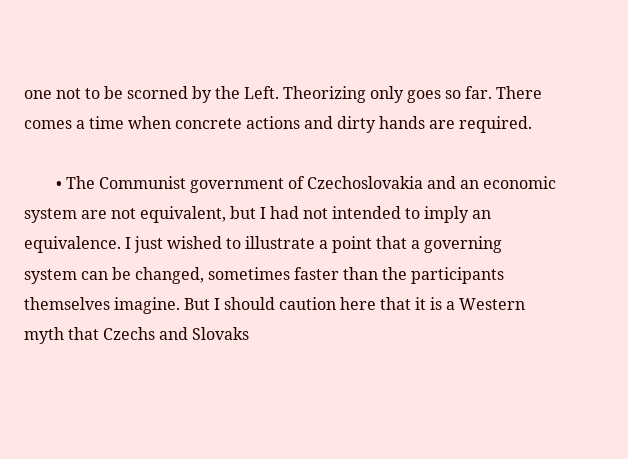one not to be scorned by the Left. Theorizing only goes so far. There comes a time when concrete actions and dirty hands are required.

        • The Communist government of Czechoslovakia and an economic system are not equivalent, but I had not intended to imply an equivalence. I just wished to illustrate a point that a governing system can be changed, sometimes faster than the participants themselves imagine. But I should caution here that it is a Western myth that Czechs and Slovaks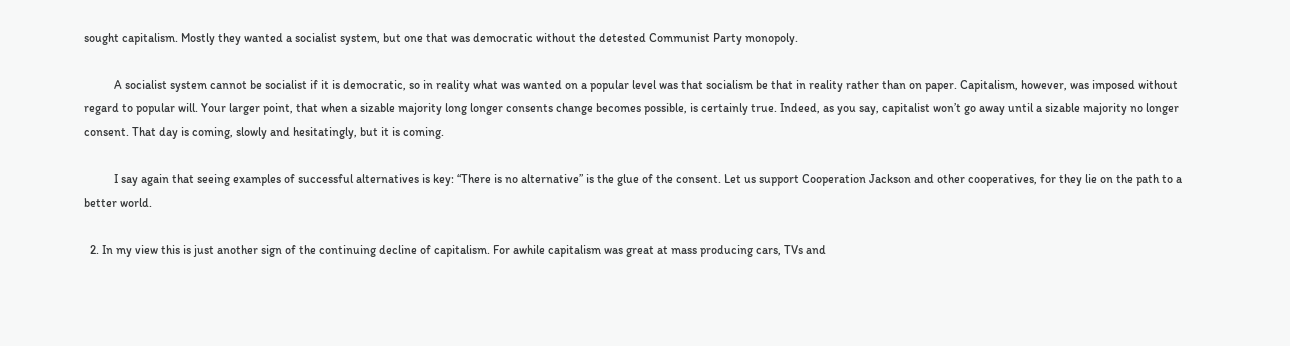sought capitalism. Mostly they wanted a socialist system, but one that was democratic without the detested Communist Party monopoly.

          A socialist system cannot be socialist if it is democratic, so in reality what was wanted on a popular level was that socialism be that in reality rather than on paper. Capitalism, however, was imposed without regard to popular will. Your larger point, that when a sizable majority long longer consents change becomes possible, is certainly true. Indeed, as you say, capitalist won’t go away until a sizable majority no longer consent. That day is coming, slowly and hesitatingly, but it is coming.

          I say again that seeing examples of successful alternatives is key: “There is no alternative” is the glue of the consent. Let us support Cooperation Jackson and other cooperatives, for they lie on the path to a better world.

  2. In my view this is just another sign of the continuing decline of capitalism. For awhile capitalism was great at mass producing cars, TVs and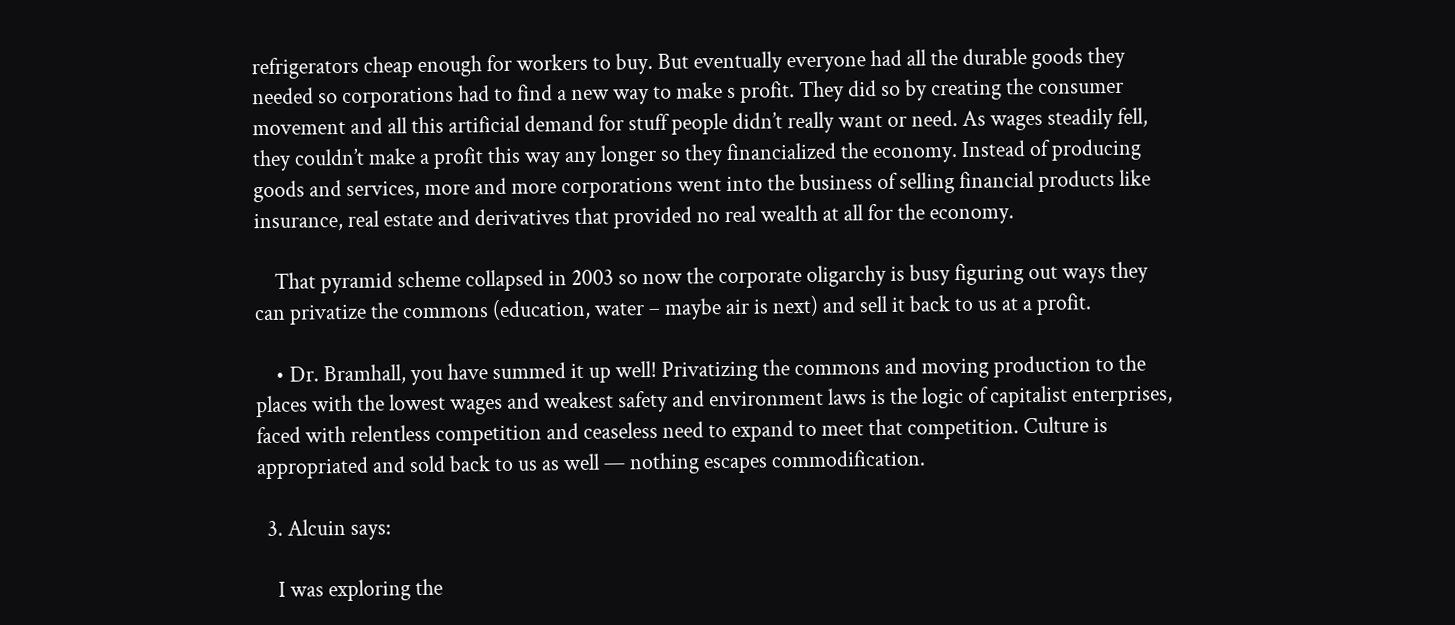refrigerators cheap enough for workers to buy. But eventually everyone had all the durable goods they needed so corporations had to find a new way to make s profit. They did so by creating the consumer movement and all this artificial demand for stuff people didn’t really want or need. As wages steadily fell, they couldn’t make a profit this way any longer so they financialized the economy. Instead of producing goods and services, more and more corporations went into the business of selling financial products like insurance, real estate and derivatives that provided no real wealth at all for the economy.

    That pyramid scheme collapsed in 2003 so now the corporate oligarchy is busy figuring out ways they can privatize the commons (education, water – maybe air is next) and sell it back to us at a profit.

    • Dr. Bramhall, you have summed it up well! Privatizing the commons and moving production to the places with the lowest wages and weakest safety and environment laws is the logic of capitalist enterprises, faced with relentless competition and ceaseless need to expand to meet that competition. Culture is appropriated and sold back to us as well — nothing escapes commodification.

  3. Alcuin says:

    I was exploring the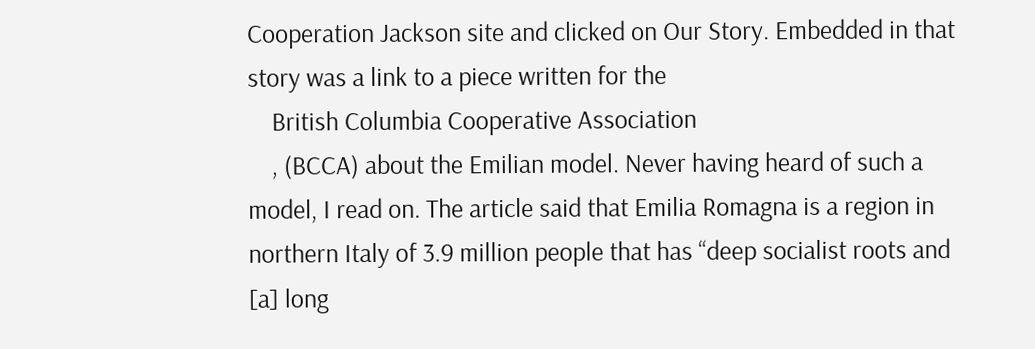Cooperation Jackson site and clicked on Our Story. Embedded in that story was a link to a piece written for the
    British Columbia Cooperative Association
    , (BCCA) about the Emilian model. Never having heard of such a model, I read on. The article said that Emilia Romagna is a region in northern Italy of 3.9 million people that has “deep socialist roots and [a] long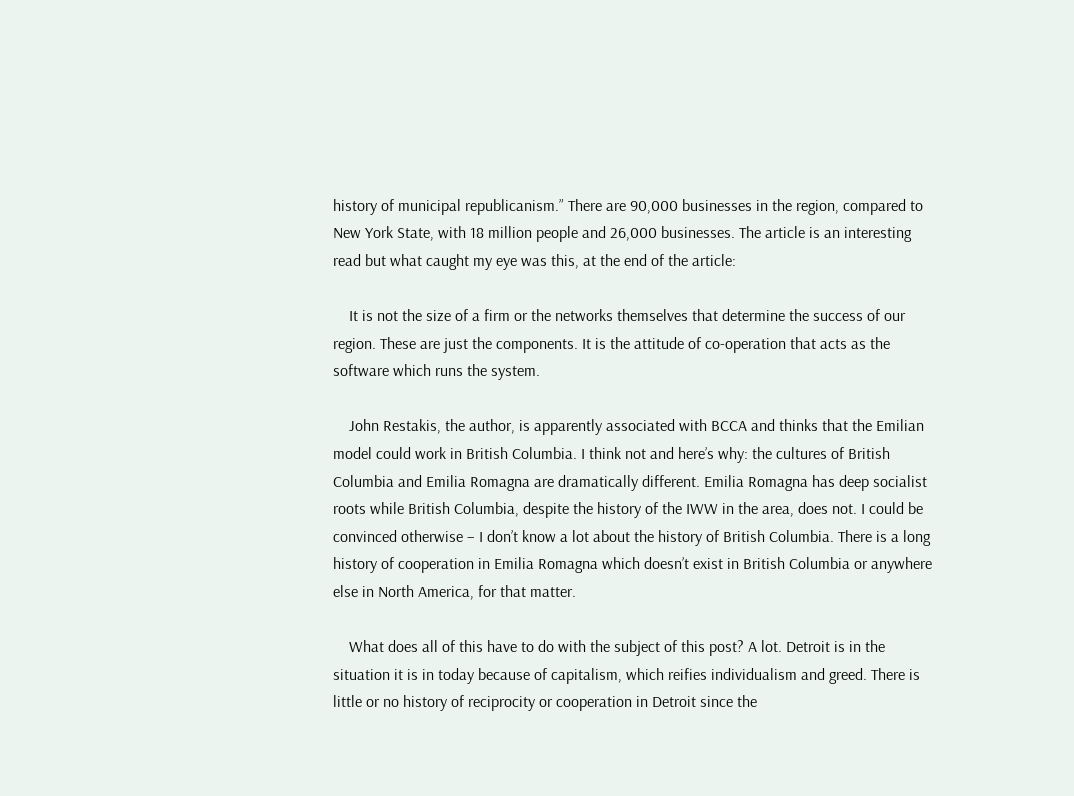history of municipal republicanism.” There are 90,000 businesses in the region, compared to New York State, with 18 million people and 26,000 businesses. The article is an interesting read but what caught my eye was this, at the end of the article:

    It is not the size of a firm or the networks themselves that determine the success of our region. These are just the components. It is the attitude of co-operation that acts as the software which runs the system.

    John Restakis, the author, is apparently associated with BCCA and thinks that the Emilian model could work in British Columbia. I think not and here’s why: the cultures of British Columbia and Emilia Romagna are dramatically different. Emilia Romagna has deep socialist roots while British Columbia, despite the history of the IWW in the area, does not. I could be convinced otherwise – I don’t know a lot about the history of British Columbia. There is a long history of cooperation in Emilia Romagna which doesn’t exist in British Columbia or anywhere else in North America, for that matter.

    What does all of this have to do with the subject of this post? A lot. Detroit is in the situation it is in today because of capitalism, which reifies individualism and greed. There is little or no history of reciprocity or cooperation in Detroit since the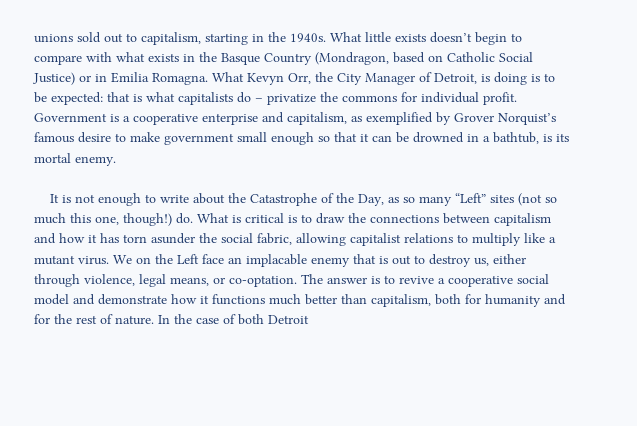unions sold out to capitalism, starting in the 1940s. What little exists doesn’t begin to compare with what exists in the Basque Country (Mondragon, based on Catholic Social Justice) or in Emilia Romagna. What Kevyn Orr, the City Manager of Detroit, is doing is to be expected: that is what capitalists do – privatize the commons for individual profit. Government is a cooperative enterprise and capitalism, as exemplified by Grover Norquist’s famous desire to make government small enough so that it can be drowned in a bathtub, is its mortal enemy.

    It is not enough to write about the Catastrophe of the Day, as so many “Left” sites (not so much this one, though!) do. What is critical is to draw the connections between capitalism and how it has torn asunder the social fabric, allowing capitalist relations to multiply like a mutant virus. We on the Left face an implacable enemy that is out to destroy us, either through violence, legal means, or co-optation. The answer is to revive a cooperative social model and demonstrate how it functions much better than capitalism, both for humanity and for the rest of nature. In the case of both Detroit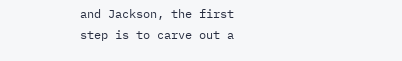and Jackson, the first step is to carve out a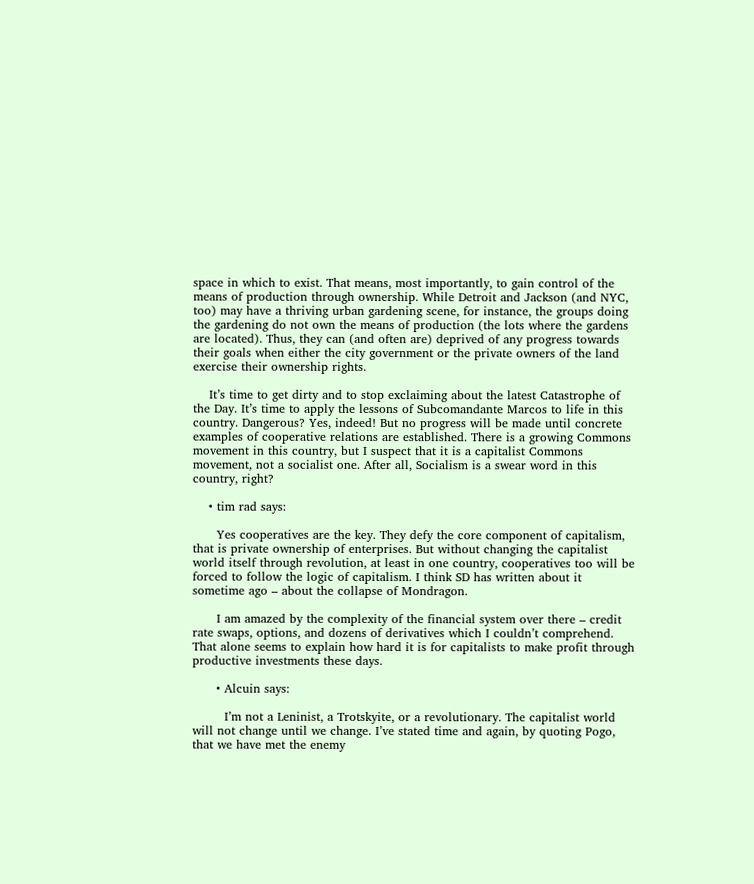space in which to exist. That means, most importantly, to gain control of the means of production through ownership. While Detroit and Jackson (and NYC, too) may have a thriving urban gardening scene, for instance, the groups doing the gardening do not own the means of production (the lots where the gardens are located). Thus, they can (and often are) deprived of any progress towards their goals when either the city government or the private owners of the land exercise their ownership rights.

    It’s time to get dirty and to stop exclaiming about the latest Catastrophe of the Day. It’s time to apply the lessons of Subcomandante Marcos to life in this country. Dangerous? Yes, indeed! But no progress will be made until concrete examples of cooperative relations are established. There is a growing Commons movement in this country, but I suspect that it is a capitalist Commons movement, not a socialist one. After all, Socialism is a swear word in this country, right?

    • tim rad says:

      Yes cooperatives are the key. They defy the core component of capitalism, that is private ownership of enterprises. But without changing the capitalist world itself through revolution, at least in one country, cooperatives too will be forced to follow the logic of capitalism. I think SD has written about it sometime ago – about the collapse of Mondragon.

      I am amazed by the complexity of the financial system over there – credit rate swaps, options, and dozens of derivatives which I couldn’t comprehend. That alone seems to explain how hard it is for capitalists to make profit through productive investments these days.

      • Alcuin says:

        I’m not a Leninist, a Trotskyite, or a revolutionary. The capitalist world will not change until we change. I’ve stated time and again, by quoting Pogo, that we have met the enemy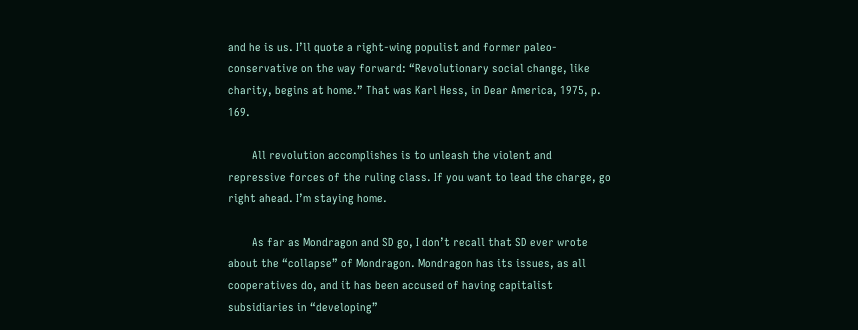and he is us. I’ll quote a right-wing populist and former paleo-conservative on the way forward: “Revolutionary social change, like charity, begins at home.” That was Karl Hess, in Dear America, 1975, p. 169.

        All revolution accomplishes is to unleash the violent and repressive forces of the ruling class. If you want to lead the charge, go right ahead. I’m staying home.

        As far as Mondragon and SD go, I don’t recall that SD ever wrote about the “collapse” of Mondragon. Mondragon has its issues, as all cooperatives do, and it has been accused of having capitalist subsidiaries in “developing”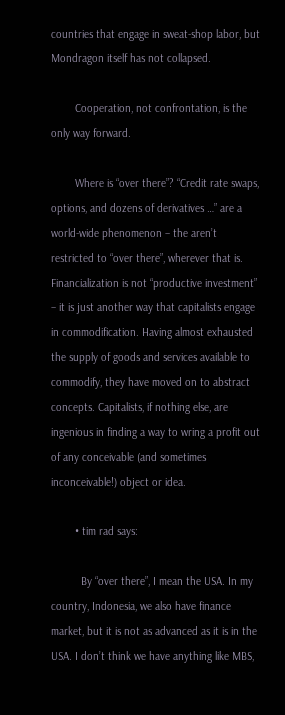countries that engage in sweat-shop labor, but Mondragon itself has not collapsed.

        Cooperation, not confrontation, is the only way forward.

        Where is “over there”? “Credit rate swaps, options, and dozens of derivatives …” are a world-wide phenomenon – the aren’t restricted to “over there”, wherever that is. Financialization is not “productive investment” – it is just another way that capitalists engage in commodification. Having almost exhausted the supply of goods and services available to commodify, they have moved on to abstract concepts. Capitalists, if nothing else, are ingenious in finding a way to wring a profit out of any conceivable (and sometimes inconceivable!) object or idea.

        • tim rad says:

          By “over there”, I mean the USA. In my country, Indonesia, we also have finance market, but it is not as advanced as it is in the USA. I don’t think we have anything like MBS,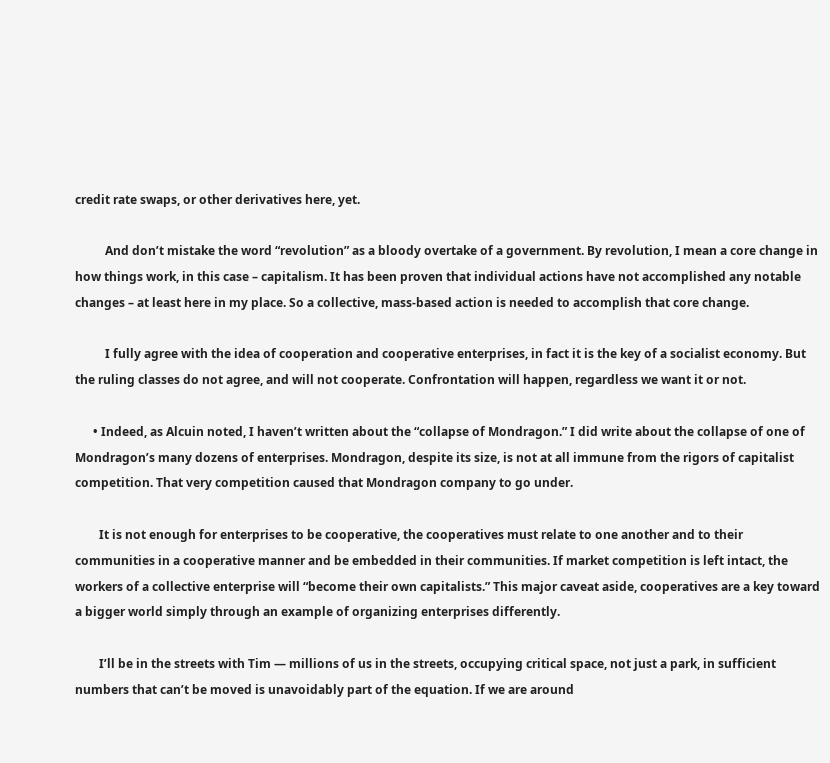credit rate swaps, or other derivatives here, yet.

          And don’t mistake the word “revolution” as a bloody overtake of a government. By revolution, I mean a core change in how things work, in this case – capitalism. It has been proven that individual actions have not accomplished any notable changes – at least here in my place. So a collective, mass-based action is needed to accomplish that core change.

          I fully agree with the idea of cooperation and cooperative enterprises, in fact it is the key of a socialist economy. But the ruling classes do not agree, and will not cooperate. Confrontation will happen, regardless we want it or not.

      • Indeed, as Alcuin noted, I haven’t written about the “collapse of Mondragon.” I did write about the collapse of one of Mondragon’s many dozens of enterprises. Mondragon, despite its size, is not at all immune from the rigors of capitalist competition. That very competition caused that Mondragon company to go under.

        It is not enough for enterprises to be cooperative, the cooperatives must relate to one another and to their communities in a cooperative manner and be embedded in their communities. If market competition is left intact, the workers of a collective enterprise will “become their own capitalists.” This major caveat aside, cooperatives are a key toward a bigger world simply through an example of organizing enterprises differently.

        I’ll be in the streets with Tim — millions of us in the streets, occupying critical space, not just a park, in sufficient numbers that can’t be moved is unavoidably part of the equation. If we are around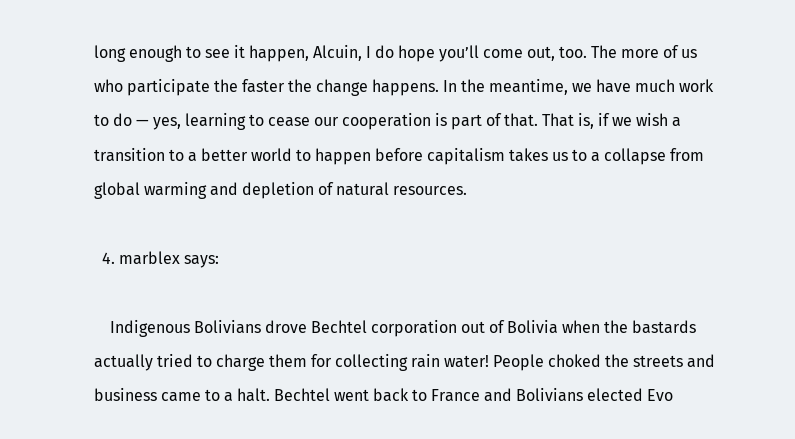long enough to see it happen, Alcuin, I do hope you’ll come out, too. The more of us who participate the faster the change happens. In the meantime, we have much work to do — yes, learning to cease our cooperation is part of that. That is, if we wish a transition to a better world to happen before capitalism takes us to a collapse from global warming and depletion of natural resources.

  4. marblex says:

    Indigenous Bolivians drove Bechtel corporation out of Bolivia when the bastards actually tried to charge them for collecting rain water! People choked the streets and business came to a halt. Bechtel went back to France and Bolivians elected Evo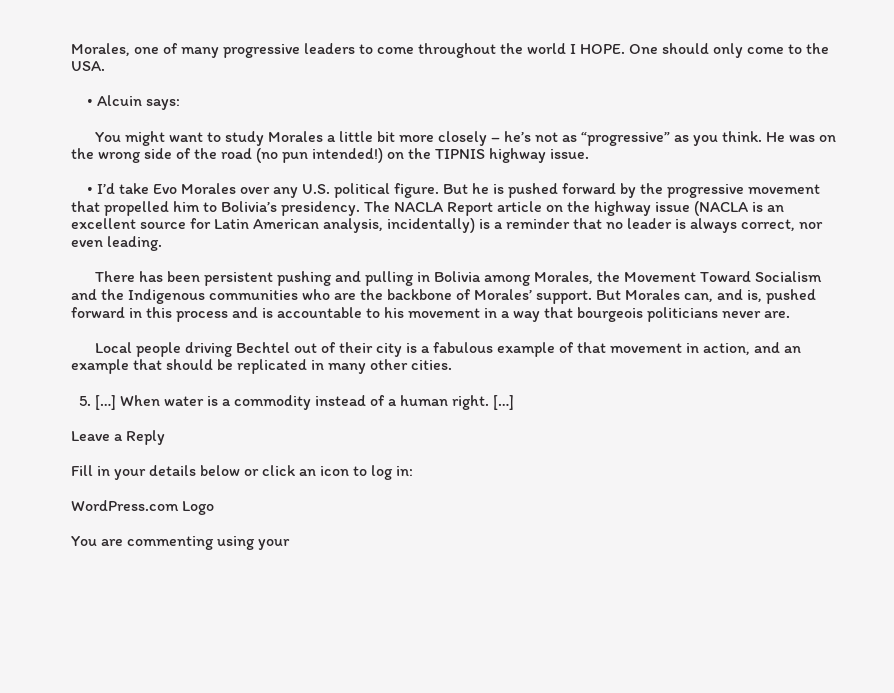Morales, one of many progressive leaders to come throughout the world I HOPE. One should only come to the USA.

    • Alcuin says:

      You might want to study Morales a little bit more closely – he’s not as “progressive” as you think. He was on the wrong side of the road (no pun intended!) on the TIPNIS highway issue.

    • I’d take Evo Morales over any U.S. political figure. But he is pushed forward by the progressive movement that propelled him to Bolivia’s presidency. The NACLA Report article on the highway issue (NACLA is an excellent source for Latin American analysis, incidentally) is a reminder that no leader is always correct, nor even leading.

      There has been persistent pushing and pulling in Bolivia among Morales, the Movement Toward Socialism and the Indigenous communities who are the backbone of Morales’ support. But Morales can, and is, pushed forward in this process and is accountable to his movement in a way that bourgeois politicians never are.

      Local people driving Bechtel out of their city is a fabulous example of that movement in action, and an example that should be replicated in many other cities.

  5. […] When water is a commodity instead of a human right. […]

Leave a Reply

Fill in your details below or click an icon to log in:

WordPress.com Logo

You are commenting using your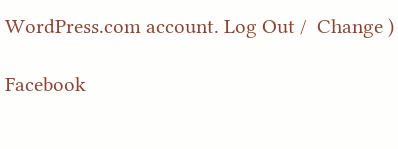WordPress.com account. Log Out /  Change )

Facebook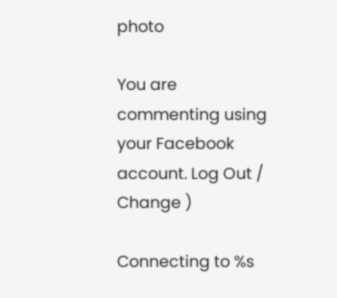photo

You are commenting using your Facebook account. Log Out /  Change )

Connecting to %s